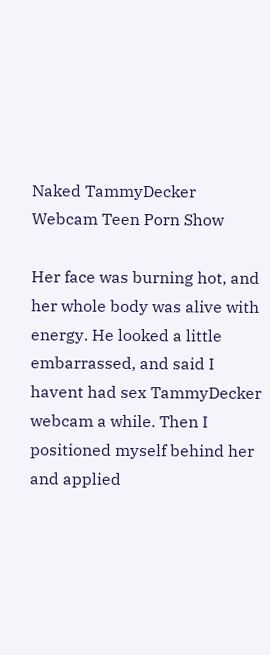Naked TammyDecker Webcam Teen Porn Show

Her face was burning hot, and her whole body was alive with energy. He looked a little embarrassed, and said I havent had sex TammyDecker webcam a while. Then I positioned myself behind her and applied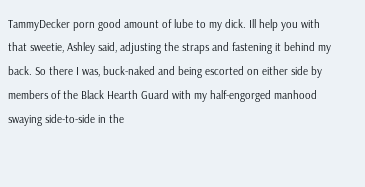TammyDecker porn good amount of lube to my dick. Ill help you with that sweetie, Ashley said, adjusting the straps and fastening it behind my back. So there I was, buck-naked and being escorted on either side by members of the Black Hearth Guard with my half-engorged manhood swaying side-to-side in the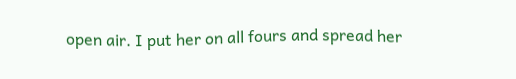open air. I put her on all fours and spread her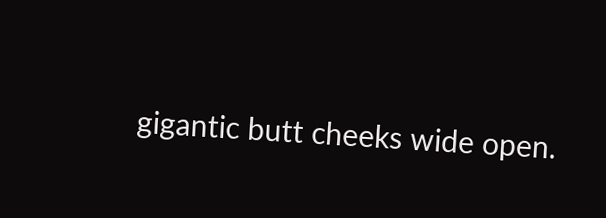gigantic butt cheeks wide open.